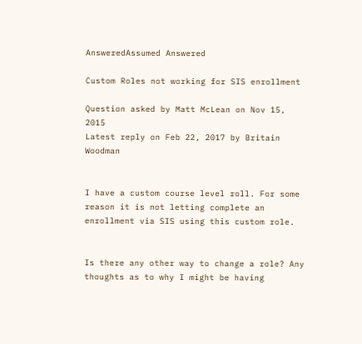AnsweredAssumed Answered

Custom Roles not working for SIS enrollment

Question asked by Matt McLean on Nov 15, 2015
Latest reply on Feb 22, 2017 by Britain Woodman


I have a custom course level roll. For some reason it is not letting complete an enrollment via SIS using this custom role.


Is there any other way to change a role? Any thoughts as to why I might be having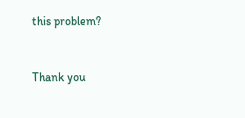this problem?


Thank you